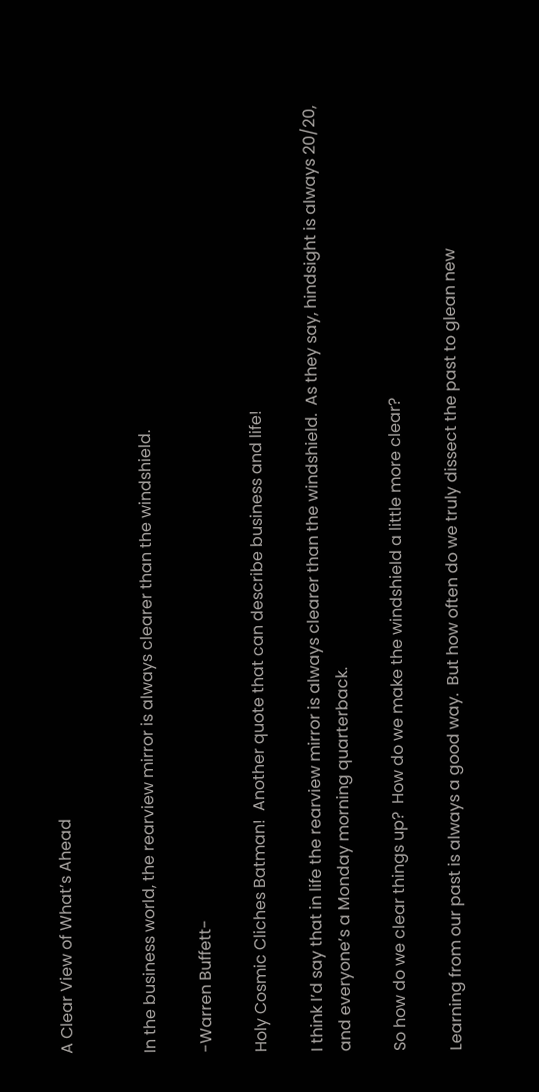A Clear View of What’s Ahead


In the business world, the rearview mirror is always clearer than the windshield.

-Warren Buffett-

Holy Cosmic Cliches Batman!  Another quote that can describe business and life!

I think I’d say that in life the rearview mirror is always clearer than the windshield.  As they say, hindsight is always 20/20, and everyone’s a Monday morning quarterback.

So how do we clear things up?  How do we make the windshield a little more clear?

Learning from our past is always a good way.  But how often do we truly dissect the past to glean new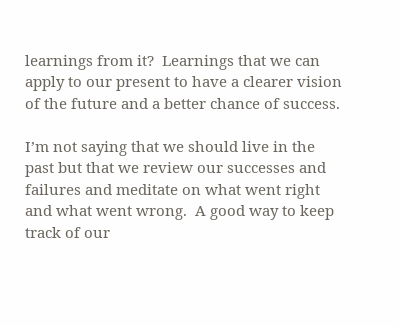learnings from it?  Learnings that we can apply to our present to have a clearer vision of the future and a better chance of success.

I’m not saying that we should live in the past but that we review our successes and failures and meditate on what went right and what went wrong.  A good way to keep track of our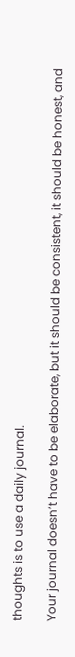thoughts is to use a daily journal.

Your journal doesn’t have to be elaborate, but it should be consistent, it should be honest, and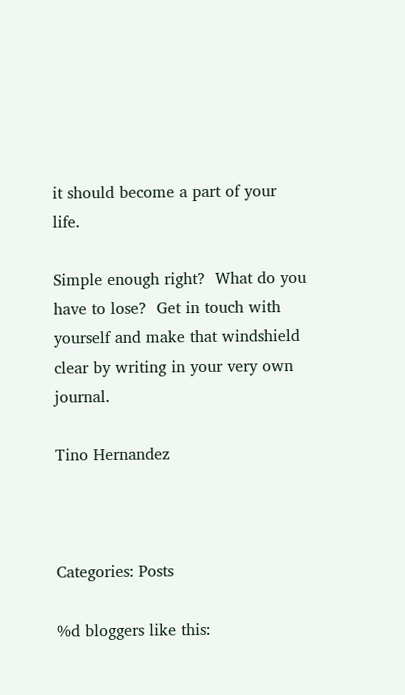it should become a part of your life.

Simple enough right?  What do you have to lose?  Get in touch with yourself and make that windshield clear by writing in your very own journal.

Tino Hernandez



Categories: Posts

%d bloggers like this: